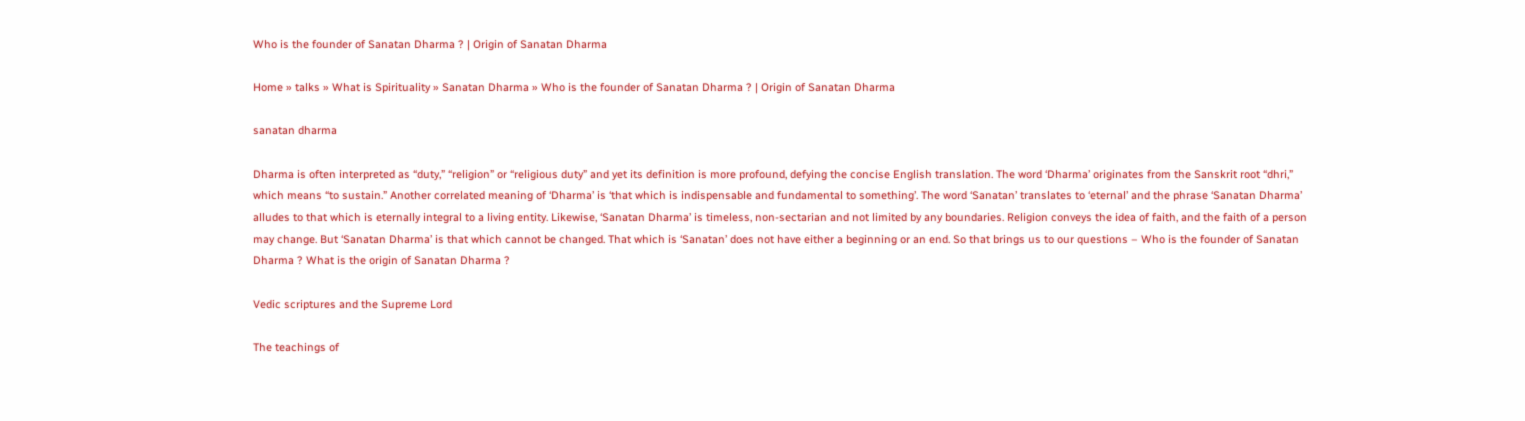Who is the founder of Sanatan Dharma ? | Origin of Sanatan Dharma

Home » talks » What is Spirituality » Sanatan Dharma » Who is the founder of Sanatan Dharma ? | Origin of Sanatan Dharma

sanatan dharma

Dharma is often interpreted as “duty,” “religion” or “religious duty” and yet its definition is more profound, defying the concise English translation. The word ‘Dharma’ originates from the Sanskrit root “dhri,” which means “to sustain.” Another correlated meaning of ‘Dharma’ is ‘that which is indispensable and fundamental to something’. The word ‘Sanatan’ translates to ‘eternal’ and the phrase ‘Sanatan Dharma’ alludes to that which is eternally integral to a living entity. Likewise, ‘Sanatan Dharma’ is timeless, non-sectarian and not limited by any boundaries. Religion conveys the idea of faith, and the faith of a person may change. But ‘Sanatan Dharma’ is that which cannot be changed. That which is ‘Sanatan’ does not have either a beginning or an end. So that brings us to our questions – Who is the founder of Sanatan Dharma ? What is the origin of Sanatan Dharma ?

Vedic scriptures and the Supreme Lord

The teachings of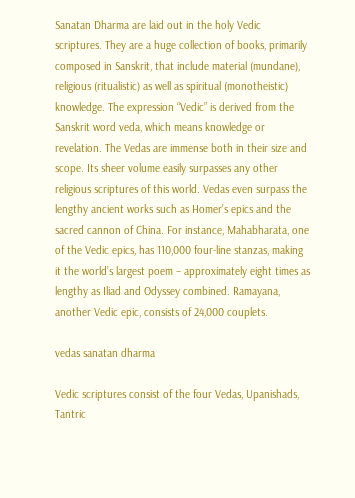Sanatan Dharma are laid out in the holy Vedic scriptures. They are a huge collection of books, primarily composed in Sanskrit, that include material (mundane), religious (ritualistic) as well as spiritual (monotheistic) knowledge. The expression “Vedic” is derived from the Sanskrit word veda, which means knowledge or revelation. The Vedas are immense both in their size and scope. Its sheer volume easily surpasses any other religious scriptures of this world. Vedas even surpass the lengthy ancient works such as Homer’s epics and the sacred cannon of China. For instance, Mahabharata, one of the Vedic epics, has 110,000 four-line stanzas, making it the world’s largest poem – approximately eight times as lengthy as Iliad and Odyssey combined. Ramayana, another Vedic epic, consists of 24,000 couplets.

vedas sanatan dharma

Vedic scriptures consist of the four Vedas, Upanishads, Tantric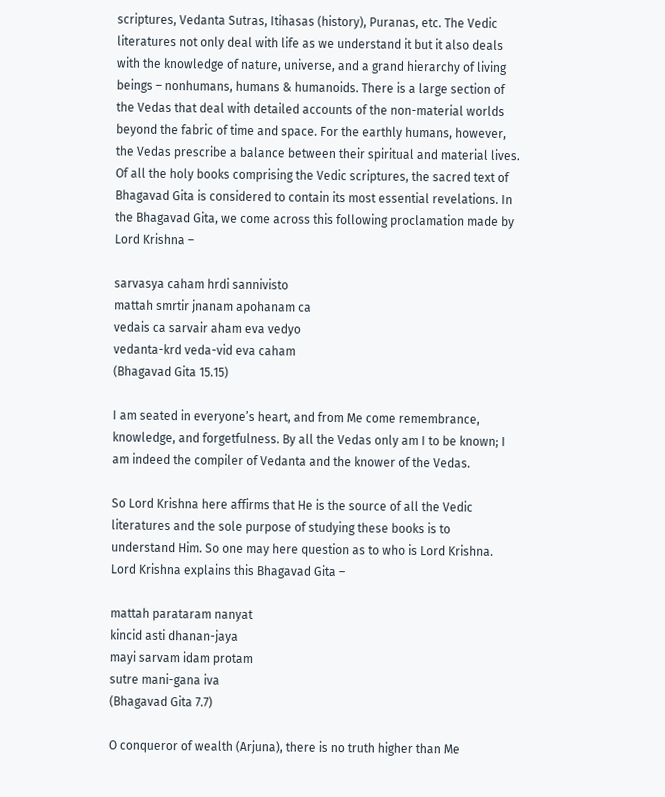scriptures, Vedanta Sutras, Itihasas (history), Puranas, etc. The Vedic literatures not only deal with life as we understand it but it also deals with the knowledge of nature, universe, and a grand hierarchy of living beings – nonhumans, humans & humanoids. There is a large section of the Vedas that deal with detailed accounts of the non-material worlds beyond the fabric of time and space. For the earthly humans, however, the Vedas prescribe a balance between their spiritual and material lives. Of all the holy books comprising the Vedic scriptures, the sacred text of Bhagavad Gita is considered to contain its most essential revelations. In the Bhagavad Gita, we come across this following proclamation made by Lord Krishna –

sarvasya caham hrdi sannivisto
mattah smrtir jnanam apohanam ca
vedais ca sarvair aham eva vedyo
vedanta-krd veda-vid eva caham
(Bhagavad Gita 15.15)

I am seated in everyone’s heart, and from Me come remembrance, knowledge, and forgetfulness. By all the Vedas only am I to be known; I am indeed the compiler of Vedanta and the knower of the Vedas.

So Lord Krishna here affirms that He is the source of all the Vedic literatures and the sole purpose of studying these books is to understand Him. So one may here question as to who is Lord Krishna. Lord Krishna explains this Bhagavad Gita –

mattah parataram nanyat
kincid asti dhanan-jaya
mayi sarvam idam protam
sutre mani-gana iva
(Bhagavad Gita 7.7)

O conqueror of wealth (Arjuna), there is no truth higher than Me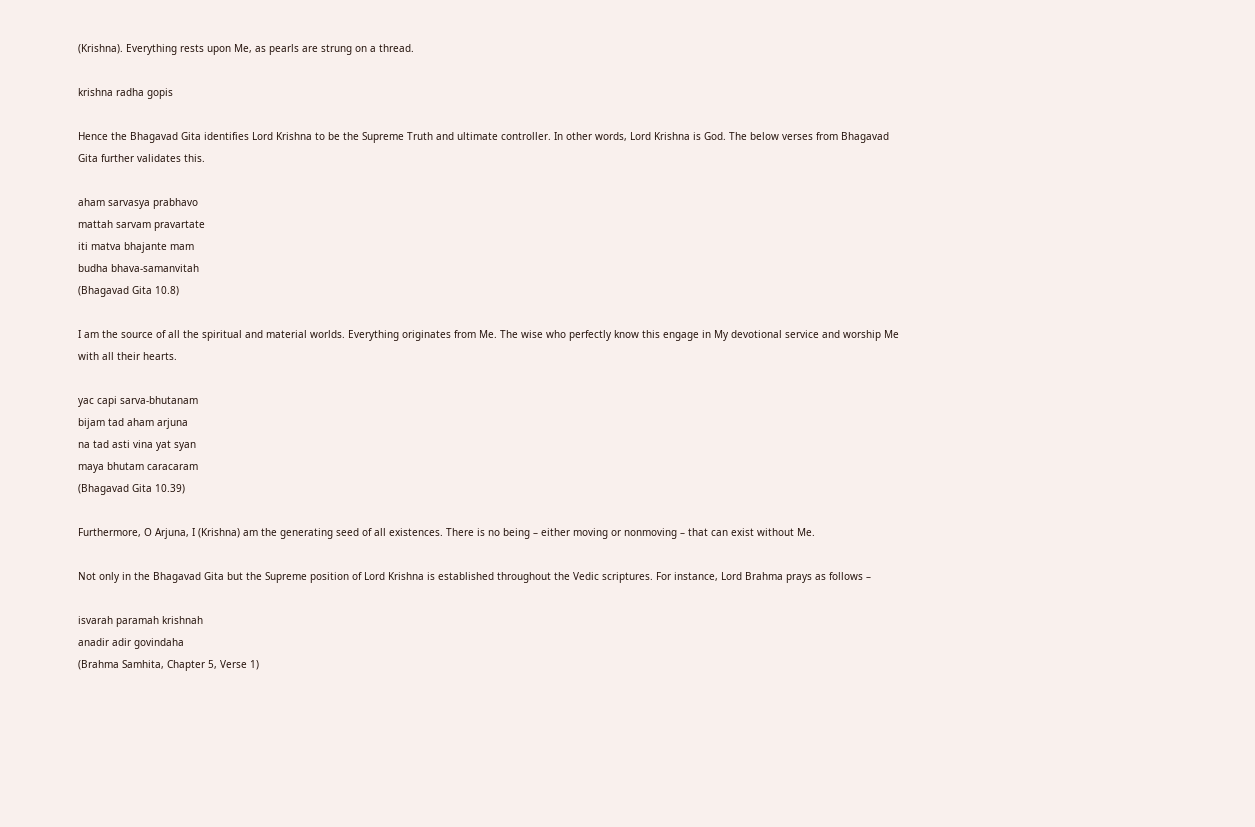(Krishna). Everything rests upon Me, as pearls are strung on a thread.

krishna radha gopis

Hence the Bhagavad Gita identifies Lord Krishna to be the Supreme Truth and ultimate controller. In other words, Lord Krishna is God. The below verses from Bhagavad Gita further validates this.

aham sarvasya prabhavo
mattah sarvam pravartate
iti matva bhajante mam
budha bhava-samanvitah
(Bhagavad Gita 10.8)

I am the source of all the spiritual and material worlds. Everything originates from Me. The wise who perfectly know this engage in My devotional service and worship Me with all their hearts.

yac capi sarva-bhutanam
bijam tad aham arjuna
na tad asti vina yat syan
maya bhutam caracaram
(Bhagavad Gita 10.39)

Furthermore, O Arjuna, I (Krishna) am the generating seed of all existences. There is no being – either moving or nonmoving – that can exist without Me.

Not only in the Bhagavad Gita but the Supreme position of Lord Krishna is established throughout the Vedic scriptures. For instance, Lord Brahma prays as follows –

isvarah paramah krishnah
anadir adir govindaha
(Brahma Samhita, Chapter 5, Verse 1)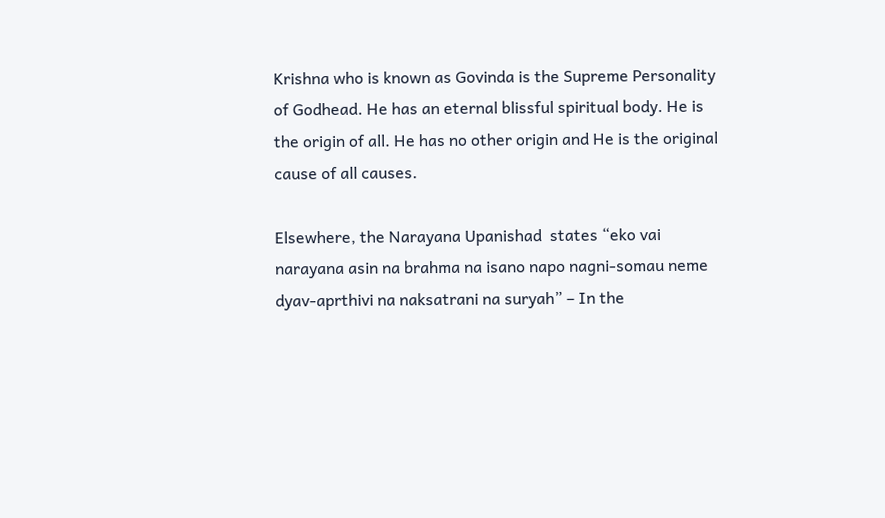Krishna who is known as Govinda is the Supreme Personality of Godhead. He has an eternal blissful spiritual body. He is the origin of all. He has no other origin and He is the original cause of all causes.

Elsewhere, the Narayana Upanishad  states “eko vai narayana asin na brahma na isano napo nagni-somau neme dyav-aprthivi na naksatrani na suryah” – In the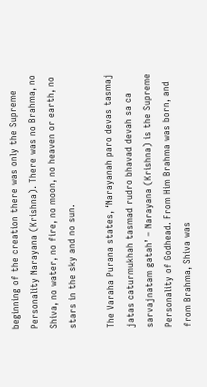beginning of the creation there was only the Supreme Personality Narayana (Krishna). There was no Brahma, no Shiva, no water, no fire, no moon, no heaven or earth, no stars in the sky and no sun.

The Varaha Purana states, ‘Narayanah paro devas tasmaj jatas caturmukhah tasmad rudro bhavad devah sa ca sarvajnatam gatah’ – Narayana (Krishna) is the Supreme Personality of Godhead. From Him Brahma was born, and from Brahma, Shiva was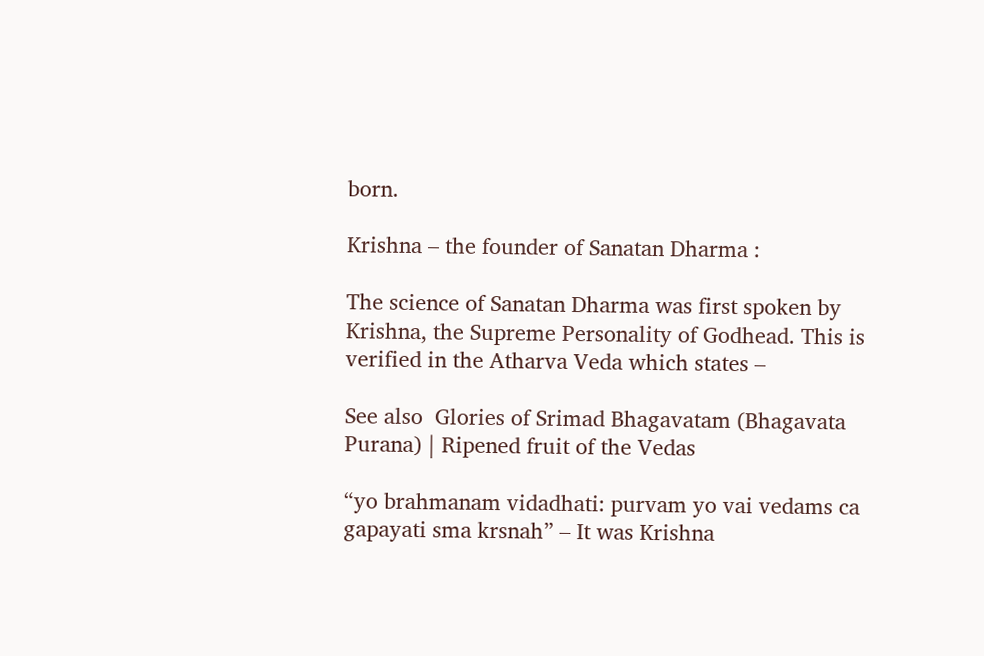born.

Krishna – the founder of Sanatan Dharma :

The science of Sanatan Dharma was first spoken by Krishna, the Supreme Personality of Godhead. This is verified in the Atharva Veda which states –

See also  Glories of Srimad Bhagavatam (Bhagavata Purana) | Ripened fruit of the Vedas

“yo brahmanam vidadhati: purvam yo vai vedams ca gapayati sma krsnah” – It was Krishna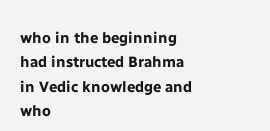who in the beginning had instructed Brahma in Vedic knowledge and who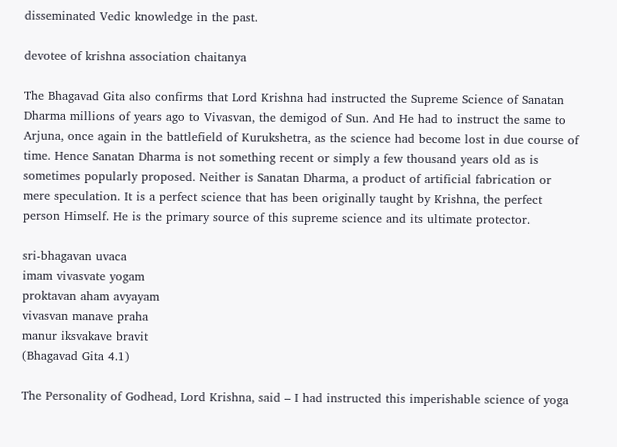disseminated Vedic knowledge in the past.

devotee of krishna association chaitanya

The Bhagavad Gita also confirms that Lord Krishna had instructed the Supreme Science of Sanatan Dharma millions of years ago to Vivasvan, the demigod of Sun. And He had to instruct the same to Arjuna, once again in the battlefield of Kurukshetra, as the science had become lost in due course of time. Hence Sanatan Dharma is not something recent or simply a few thousand years old as is sometimes popularly proposed. Neither is Sanatan Dharma, a product of artificial fabrication or mere speculation. It is a perfect science that has been originally taught by Krishna, the perfect person Himself. He is the primary source of this supreme science and its ultimate protector.

sri-bhagavan uvaca
imam vivasvate yogam
proktavan aham avyayam
vivasvan manave praha
manur iksvakave bravit
(Bhagavad Gita 4.1)

The Personality of Godhead, Lord Krishna, said – I had instructed this imperishable science of yoga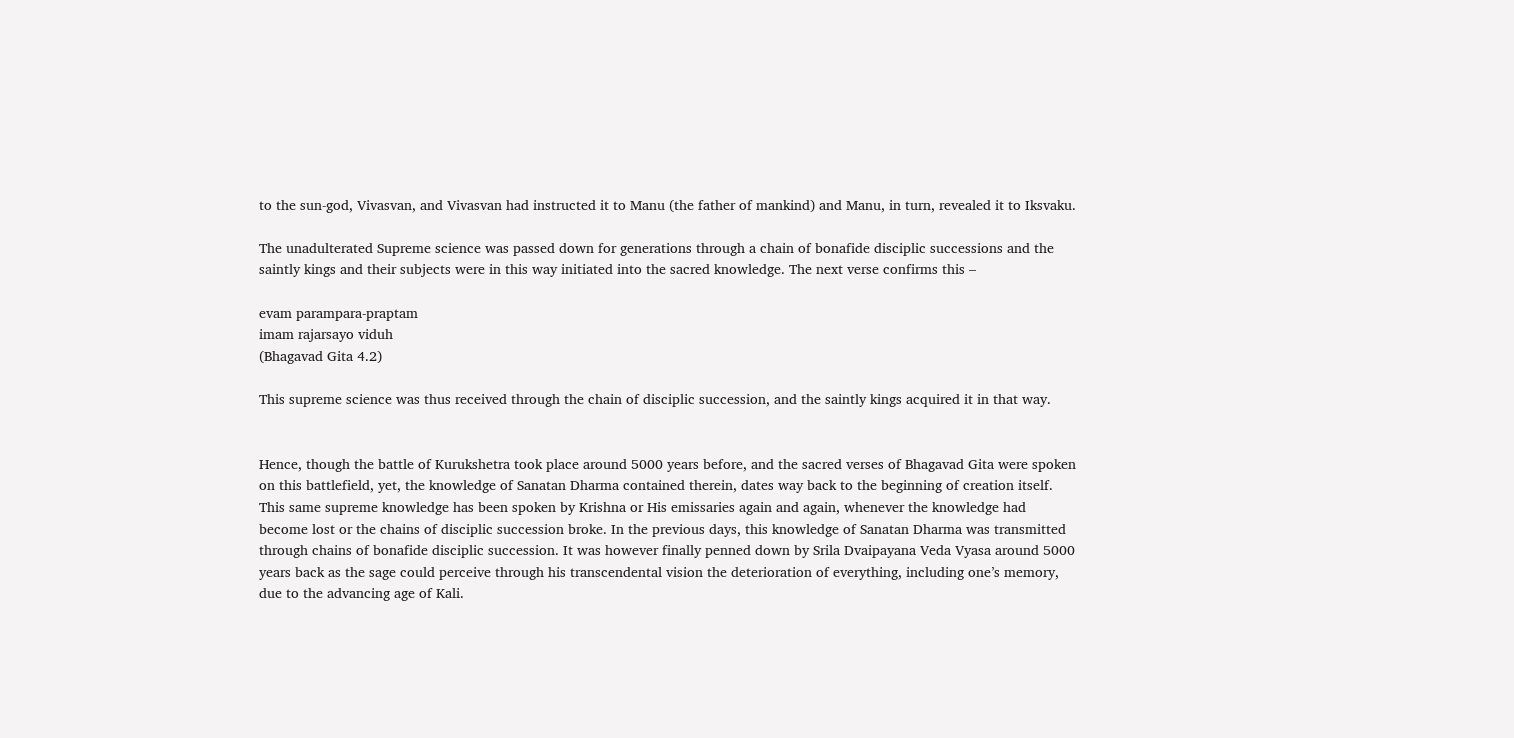to the sun-god, Vivasvan, and Vivasvan had instructed it to Manu (the father of mankind) and Manu, in turn, revealed it to Iksvaku.

The unadulterated Supreme science was passed down for generations through a chain of bonafide disciplic successions and the saintly kings and their subjects were in this way initiated into the sacred knowledge. The next verse confirms this –

evam parampara-praptam
imam rajarsayo viduh
(Bhagavad Gita 4.2)

This supreme science was thus received through the chain of disciplic succession, and the saintly kings acquired it in that way.


Hence, though the battle of Kurukshetra took place around 5000 years before, and the sacred verses of Bhagavad Gita were spoken on this battlefield, yet, the knowledge of Sanatan Dharma contained therein, dates way back to the beginning of creation itself. This same supreme knowledge has been spoken by Krishna or His emissaries again and again, whenever the knowledge had become lost or the chains of disciplic succession broke. In the previous days, this knowledge of Sanatan Dharma was transmitted through chains of bonafide disciplic succession. It was however finally penned down by Srila Dvaipayana Veda Vyasa around 5000 years back as the sage could perceive through his transcendental vision the deterioration of everything, including one’s memory, due to the advancing age of Kali.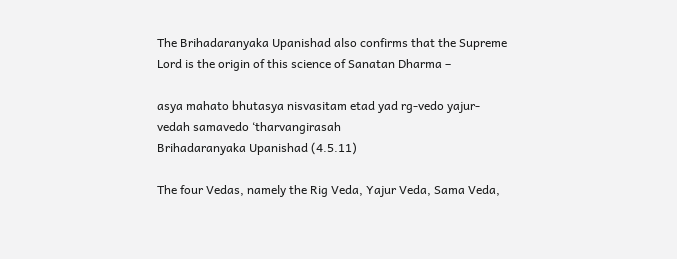The Brihadaranyaka Upanishad also confirms that the Supreme Lord is the origin of this science of Sanatan Dharma –

asya mahato bhutasya nisvasitam etad yad rg-vedo yajur-vedah samavedo ‘tharvangirasah
Brihadaranyaka Upanishad (4.5.11)

The four Vedas, namely the Rig Veda, Yajur Veda, Sama Veda,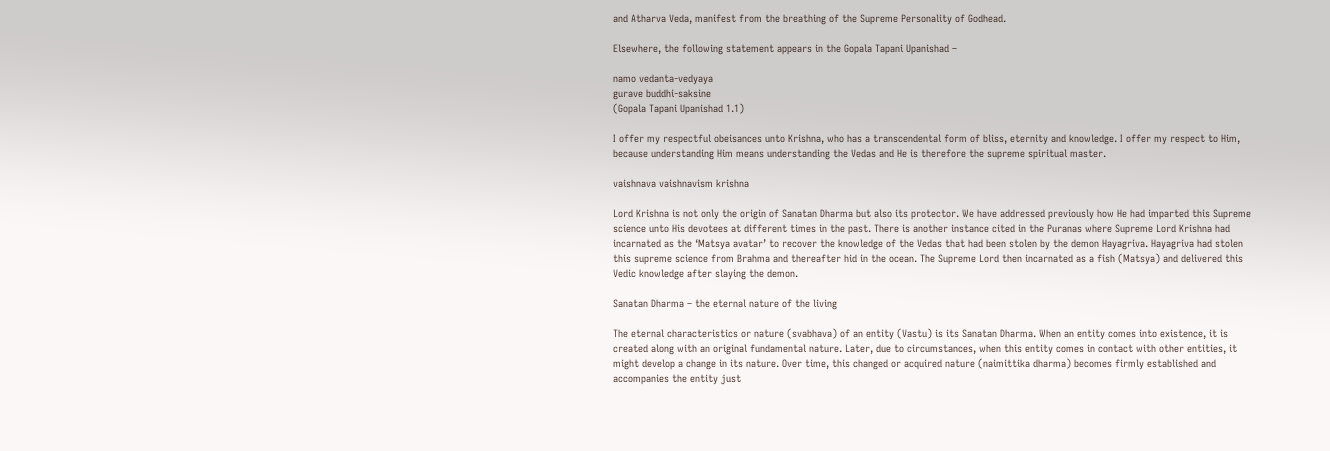and Atharva Veda, manifest from the breathing of the Supreme Personality of Godhead.

Elsewhere, the following statement appears in the Gopala Tapani Upanishad –

namo vedanta-vedyaya
gurave buddhi-saksine
(Gopala Tapani Upanishad 1.1)

I offer my respectful obeisances unto Krishna, who has a transcendental form of bliss, eternity and knowledge. I offer my respect to Him, because understanding Him means understanding the Vedas and He is therefore the supreme spiritual master.

vaishnava vaishnavism krishna

Lord Krishna is not only the origin of Sanatan Dharma but also its protector. We have addressed previously how He had imparted this Supreme science unto His devotees at different times in the past. There is another instance cited in the Puranas where Supreme Lord Krishna had incarnated as the ‘Matsya avatar’ to recover the knowledge of the Vedas that had been stolen by the demon Hayagriva. Hayagriva had stolen this supreme science from Brahma and thereafter hid in the ocean. The Supreme Lord then incarnated as a fish (Matsya) and delivered this Vedic knowledge after slaying the demon.

Sanatan Dharma – the eternal nature of the living

The eternal characteristics or nature (svabhava) of an entity (Vastu) is its Sanatan Dharma. When an entity comes into existence, it is created along with an original fundamental nature. Later, due to circumstances, when this entity comes in contact with other entities, it might develop a change in its nature. Over time, this changed or acquired nature (naimittika dharma) becomes firmly established and accompanies the entity just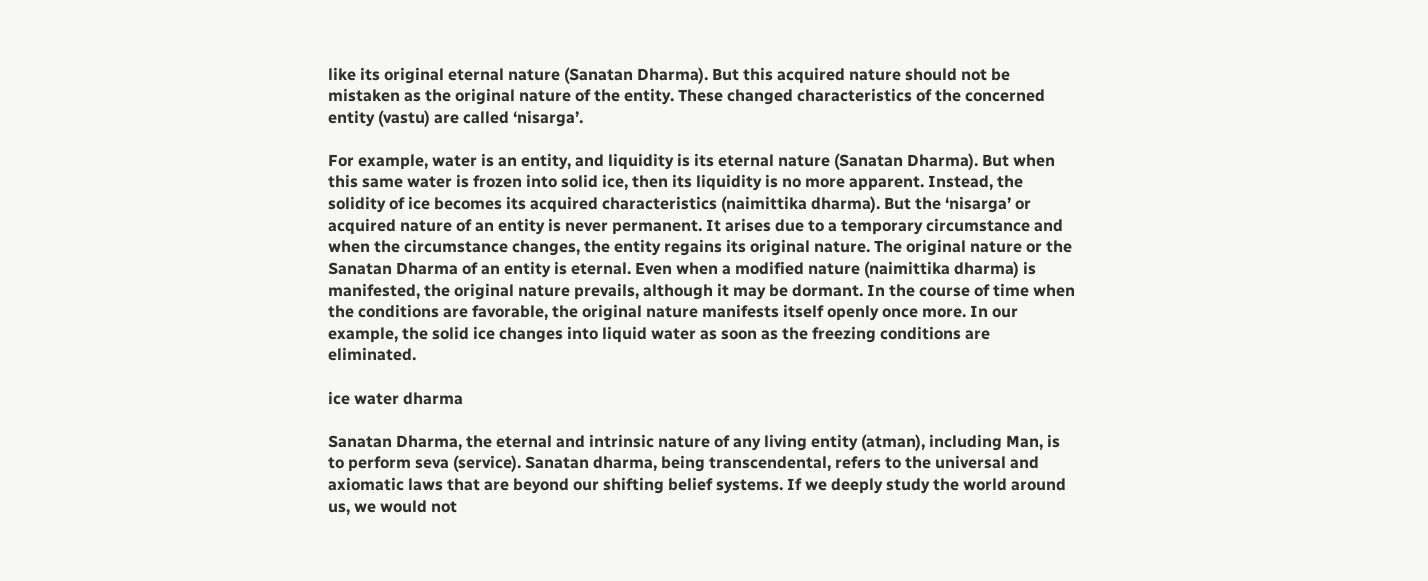like its original eternal nature (Sanatan Dharma). But this acquired nature should not be mistaken as the original nature of the entity. These changed characteristics of the concerned entity (vastu) are called ‘nisarga’.

For example, water is an entity, and liquidity is its eternal nature (Sanatan Dharma). But when this same water is frozen into solid ice, then its liquidity is no more apparent. Instead, the solidity of ice becomes its acquired characteristics (naimittika dharma). But the ‘nisarga’ or acquired nature of an entity is never permanent. It arises due to a temporary circumstance and when the circumstance changes, the entity regains its original nature. The original nature or the Sanatan Dharma of an entity is eternal. Even when a modified nature (naimittika dharma) is manifested, the original nature prevails, although it may be dormant. In the course of time when the conditions are favorable, the original nature manifests itself openly once more. In our example, the solid ice changes into liquid water as soon as the freezing conditions are eliminated.

ice water dharma

Sanatan Dharma, the eternal and intrinsic nature of any living entity (atman), including Man, is to perform seva (service). Sanatan dharma, being transcendental, refers to the universal and axiomatic laws that are beyond our shifting belief systems. If we deeply study the world around us, we would not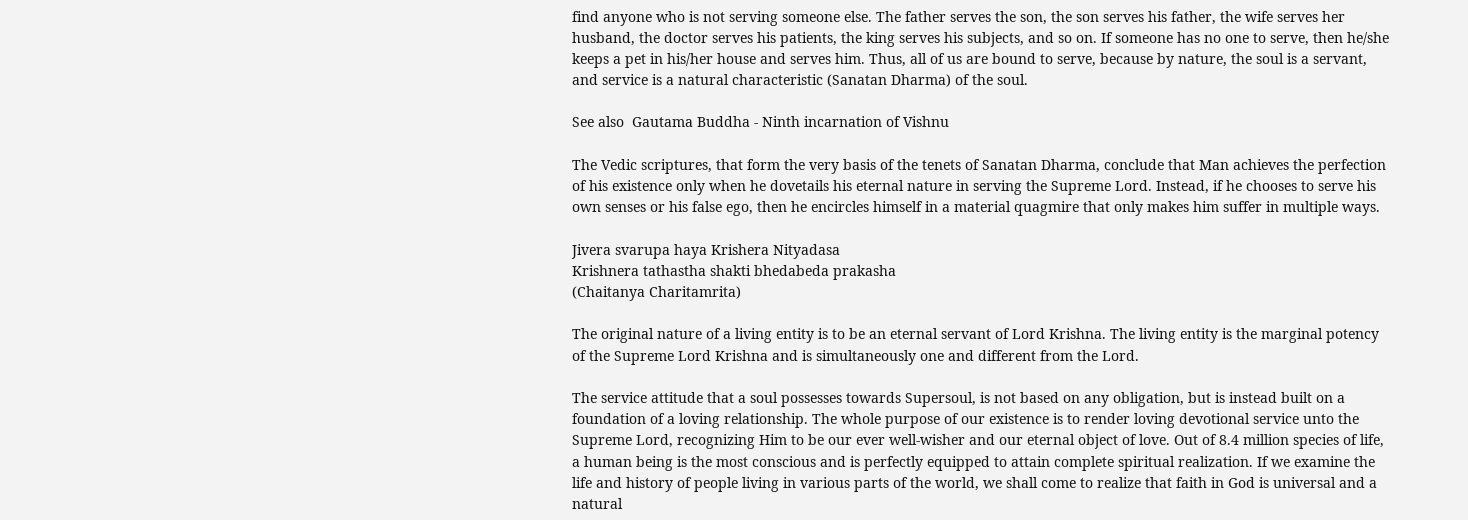find anyone who is not serving someone else. The father serves the son, the son serves his father, the wife serves her husband, the doctor serves his patients, the king serves his subjects, and so on. If someone has no one to serve, then he/she keeps a pet in his/her house and serves him. Thus, all of us are bound to serve, because by nature, the soul is a servant, and service is a natural characteristic (Sanatan Dharma) of the soul.

See also  Gautama Buddha - Ninth incarnation of Vishnu

The Vedic scriptures, that form the very basis of the tenets of Sanatan Dharma, conclude that Man achieves the perfection of his existence only when he dovetails his eternal nature in serving the Supreme Lord. Instead, if he chooses to serve his own senses or his false ego, then he encircles himself in a material quagmire that only makes him suffer in multiple ways.

Jivera svarupa haya Krishera Nityadasa
Krishnera tathastha shakti bhedabeda prakasha
(Chaitanya Charitamrita)

The original nature of a living entity is to be an eternal servant of Lord Krishna. The living entity is the marginal potency of the Supreme Lord Krishna and is simultaneously one and different from the Lord.

The service attitude that a soul possesses towards Supersoul, is not based on any obligation, but is instead built on a foundation of a loving relationship. The whole purpose of our existence is to render loving devotional service unto the Supreme Lord, recognizing Him to be our ever well-wisher and our eternal object of love. Out of 8.4 million species of life, a human being is the most conscious and is perfectly equipped to attain complete spiritual realization. If we examine the life and history of people living in various parts of the world, we shall come to realize that faith in God is universal and a natural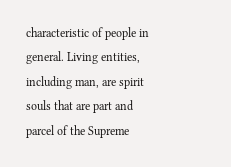characteristic of people in general. Living entities, including man, are spirit souls that are part and parcel of the Supreme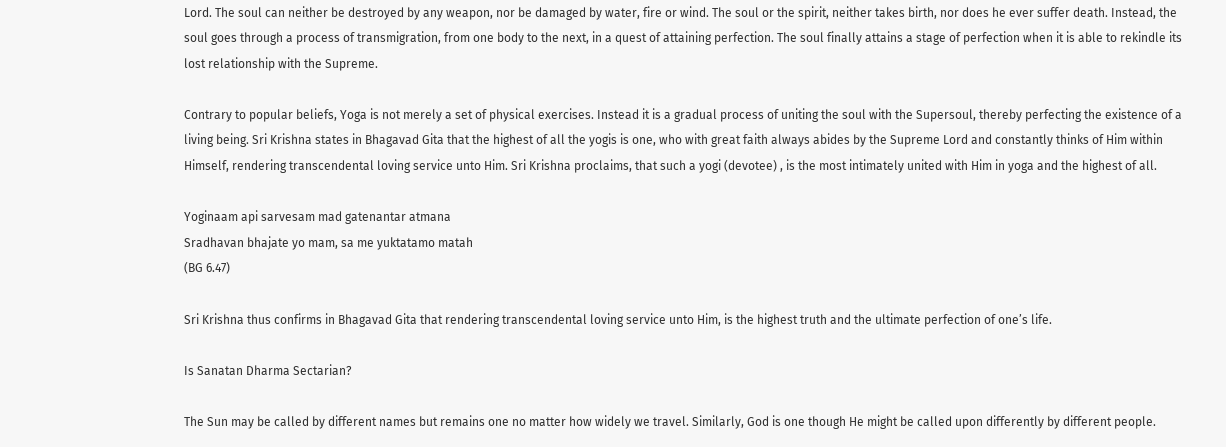Lord. The soul can neither be destroyed by any weapon, nor be damaged by water, fire or wind. The soul or the spirit, neither takes birth, nor does he ever suffer death. Instead, the soul goes through a process of transmigration, from one body to the next, in a quest of attaining perfection. The soul finally attains a stage of perfection when it is able to rekindle its lost relationship with the Supreme.

Contrary to popular beliefs, Yoga is not merely a set of physical exercises. Instead it is a gradual process of uniting the soul with the Supersoul, thereby perfecting the existence of a living being. Sri Krishna states in Bhagavad Gita that the highest of all the yogis is one, who with great faith always abides by the Supreme Lord and constantly thinks of Him within Himself, rendering transcendental loving service unto Him. Sri Krishna proclaims, that such a yogi (devotee) , is the most intimately united with Him in yoga and the highest of all.

Yoginaam api sarvesam mad gatenantar atmana
Sradhavan bhajate yo mam, sa me yuktatamo matah
(BG 6.47)

Sri Krishna thus confirms in Bhagavad Gita that rendering transcendental loving service unto Him, is the highest truth and the ultimate perfection of one’s life.

Is Sanatan Dharma Sectarian?

The Sun may be called by different names but remains one no matter how widely we travel. Similarly, God is one though He might be called upon differently by different people.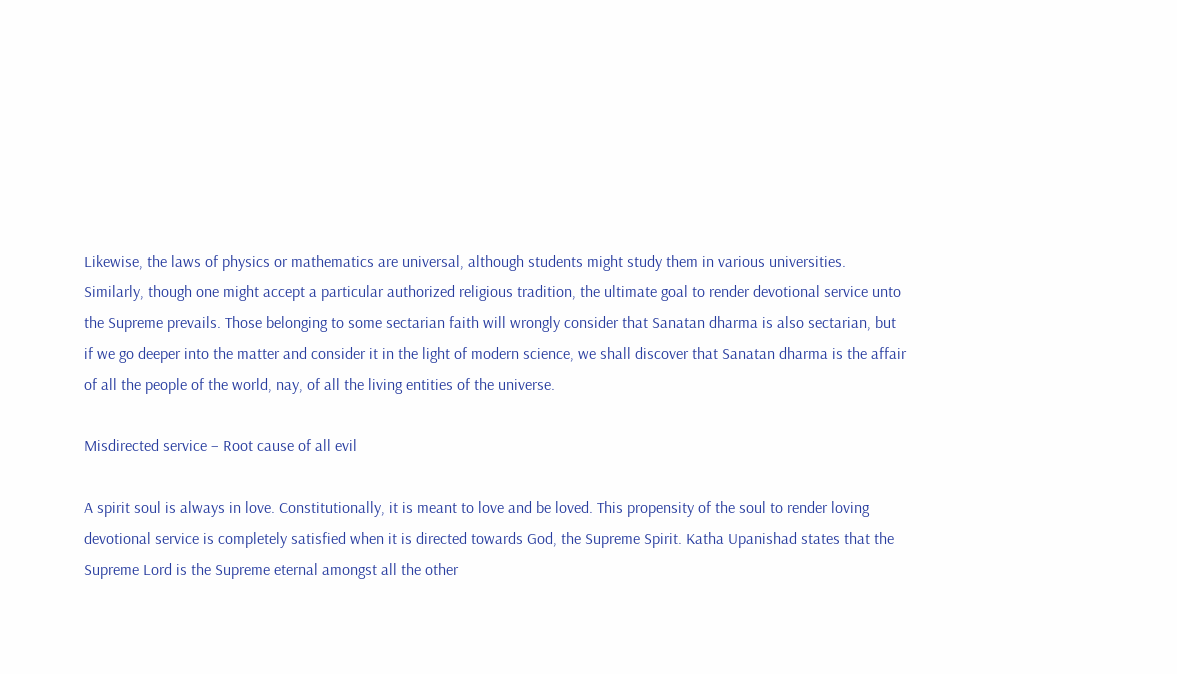Likewise, the laws of physics or mathematics are universal, although students might study them in various universities. Similarly, though one might accept a particular authorized religious tradition, the ultimate goal to render devotional service unto the Supreme prevails. Those belonging to some sectarian faith will wrongly consider that Sanatan dharma is also sectarian, but if we go deeper into the matter and consider it in the light of modern science, we shall discover that Sanatan dharma is the affair of all the people of the world, nay, of all the living entities of the universe.

Misdirected service – Root cause of all evil

A spirit soul is always in love. Constitutionally, it is meant to love and be loved. This propensity of the soul to render loving devotional service is completely satisfied when it is directed towards God, the Supreme Spirit. Katha Upanishad states that the Supreme Lord is the Supreme eternal amongst all the other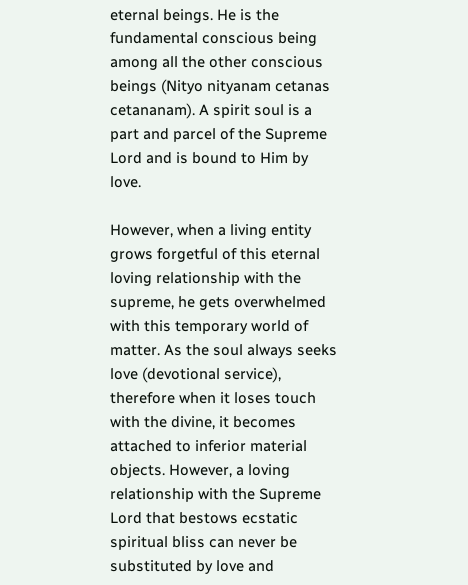eternal beings. He is the fundamental conscious being among all the other conscious beings (Nityo nityanam cetanas cetananam). A spirit soul is a part and parcel of the Supreme Lord and is bound to Him by love.

However, when a living entity grows forgetful of this eternal loving relationship with the supreme, he gets overwhelmed with this temporary world of matter. As the soul always seeks love (devotional service), therefore when it loses touch with the divine, it becomes attached to inferior material objects. However, a loving relationship with the Supreme Lord that bestows ecstatic spiritual bliss can never be substituted by love and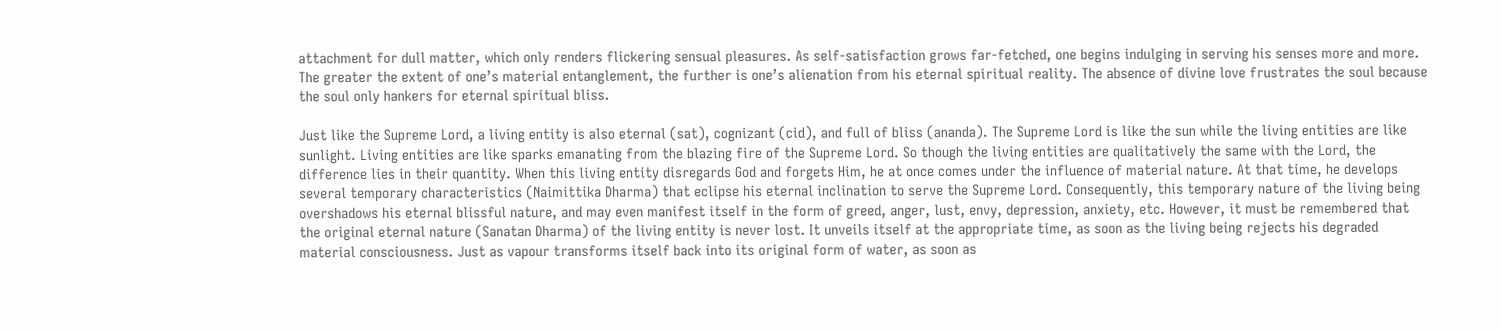attachment for dull matter, which only renders flickering sensual pleasures. As self-satisfaction grows far-fetched, one begins indulging in serving his senses more and more. The greater the extent of one’s material entanglement, the further is one’s alienation from his eternal spiritual reality. The absence of divine love frustrates the soul because the soul only hankers for eternal spiritual bliss.

Just like the Supreme Lord, a living entity is also eternal (sat), cognizant (cid), and full of bliss (ananda). The Supreme Lord is like the sun while the living entities are like sunlight. Living entities are like sparks emanating from the blazing fire of the Supreme Lord. So though the living entities are qualitatively the same with the Lord, the difference lies in their quantity. When this living entity disregards God and forgets Him, he at once comes under the influence of material nature. At that time, he develops several temporary characteristics (Naimittika Dharma) that eclipse his eternal inclination to serve the Supreme Lord. Consequently, this temporary nature of the living being overshadows his eternal blissful nature, and may even manifest itself in the form of greed, anger, lust, envy, depression, anxiety, etc. However, it must be remembered that the original eternal nature (Sanatan Dharma) of the living entity is never lost. It unveils itself at the appropriate time, as soon as the living being rejects his degraded material consciousness. Just as vapour transforms itself back into its original form of water, as soon as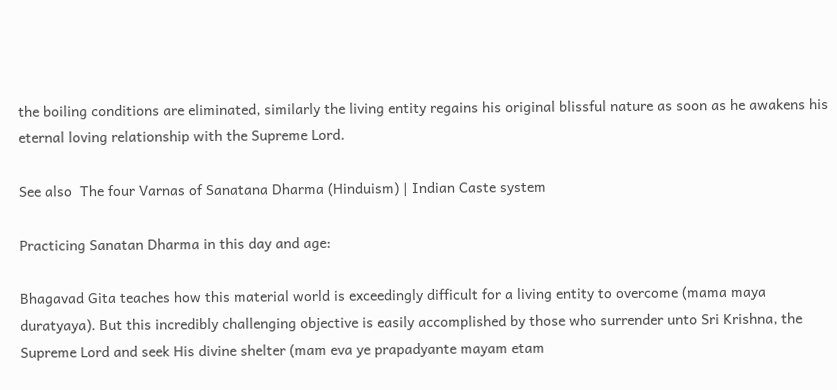the boiling conditions are eliminated, similarly the living entity regains his original blissful nature as soon as he awakens his eternal loving relationship with the Supreme Lord.

See also  The four Varnas of Sanatana Dharma (Hinduism) | Indian Caste system

Practicing Sanatan Dharma in this day and age:

Bhagavad Gita teaches how this material world is exceedingly difficult for a living entity to overcome (mama maya duratyaya). But this incredibly challenging objective is easily accomplished by those who surrender unto Sri Krishna, the Supreme Lord and seek His divine shelter (mam eva ye prapadyante mayam etam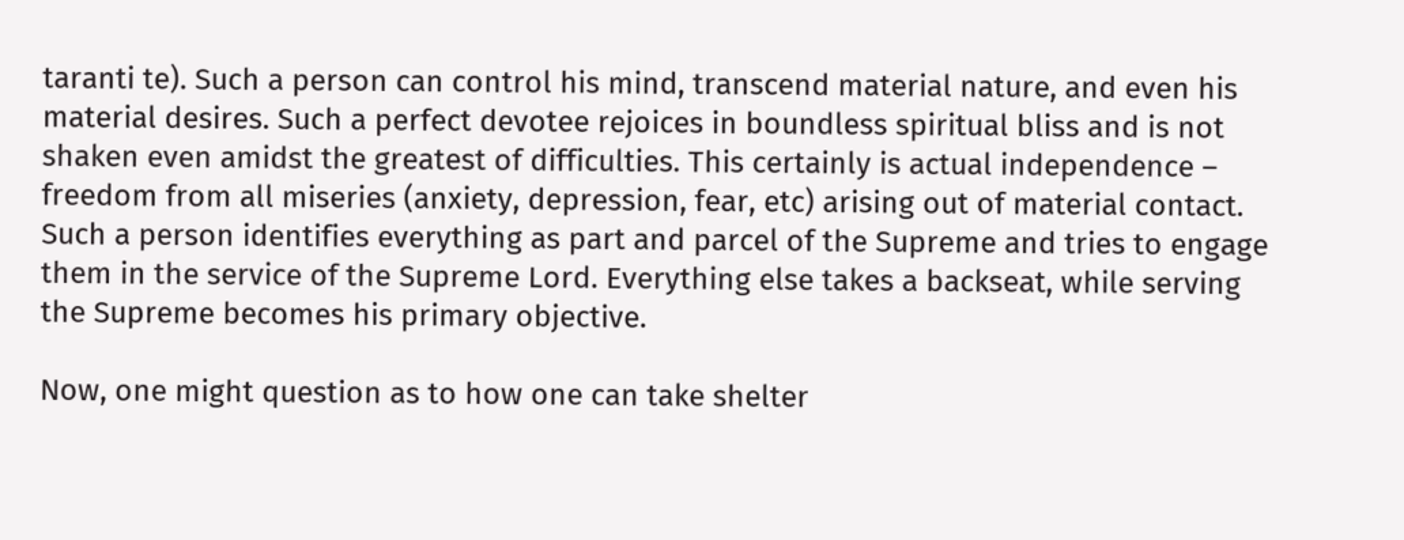taranti te). Such a person can control his mind, transcend material nature, and even his material desires. Such a perfect devotee rejoices in boundless spiritual bliss and is not shaken even amidst the greatest of difficulties. This certainly is actual independence – freedom from all miseries (anxiety, depression, fear, etc) arising out of material contact. Such a person identifies everything as part and parcel of the Supreme and tries to engage them in the service of the Supreme Lord. Everything else takes a backseat, while serving the Supreme becomes his primary objective.

Now, one might question as to how one can take shelter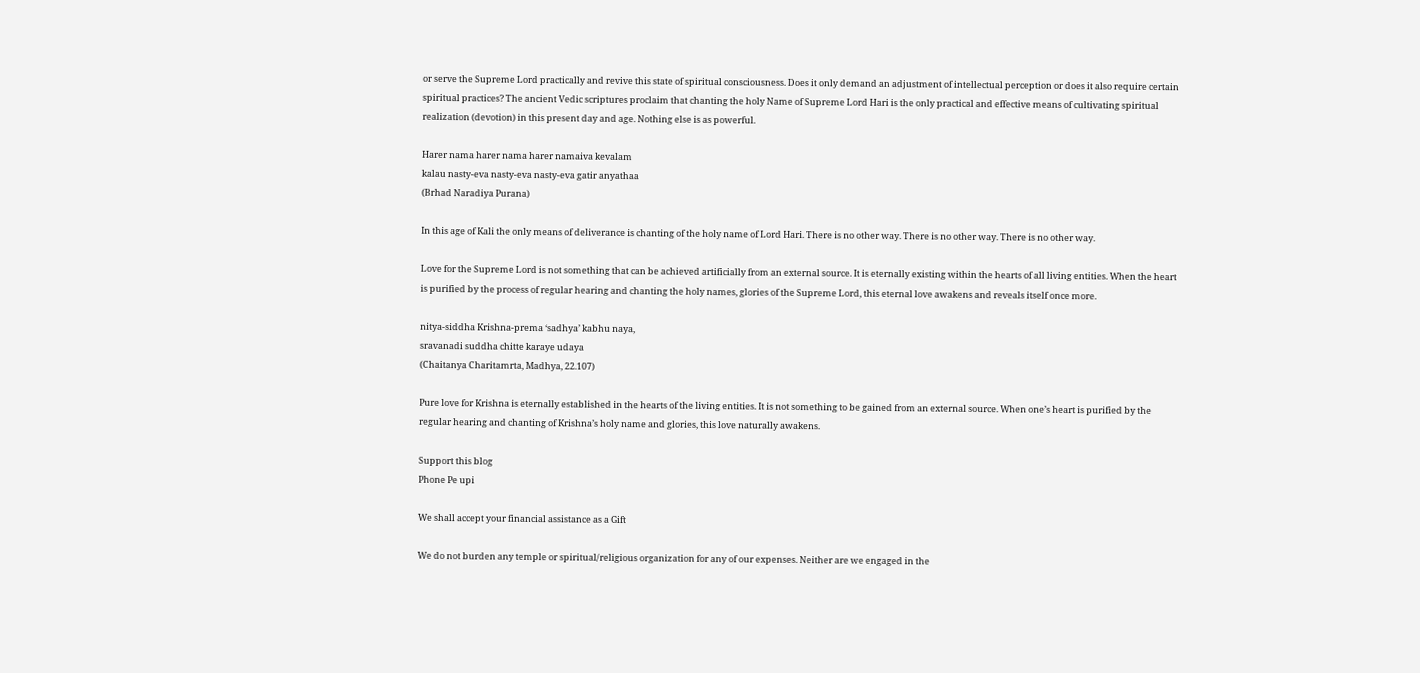or serve the Supreme Lord practically and revive this state of spiritual consciousness. Does it only demand an adjustment of intellectual perception or does it also require certain spiritual practices? The ancient Vedic scriptures proclaim that chanting the holy Name of Supreme Lord Hari is the only practical and effective means of cultivating spiritual realization (devotion) in this present day and age. Nothing else is as powerful.

Harer nama harer nama harer namaiva kevalam
kalau nasty-eva nasty-eva nasty-eva gatir anyathaa
(Brhad Naradiya Purana)

In this age of Kali the only means of deliverance is chanting of the holy name of Lord Hari. There is no other way. There is no other way. There is no other way.

Love for the Supreme Lord is not something that can be achieved artificially from an external source. It is eternally existing within the hearts of all living entities. When the heart is purified by the process of regular hearing and chanting the holy names, glories of the Supreme Lord, this eternal love awakens and reveals itself once more.

nitya-siddha Krishna-prema ‘sadhya’ kabhu naya,
sravanadi suddha chitte karaye udaya
(Chaitanya Charitamrta, Madhya, 22.107)

Pure love for Krishna is eternally established in the hearts of the living entities. It is not something to be gained from an external source. When one’s heart is purified by the regular hearing and chanting of Krishna’s holy name and glories, this love naturally awakens.

Support this blog
Phone Pe upi

We shall accept your financial assistance as a Gift

We do not burden any temple or spiritual/religious organization for any of our expenses. Neither are we engaged in the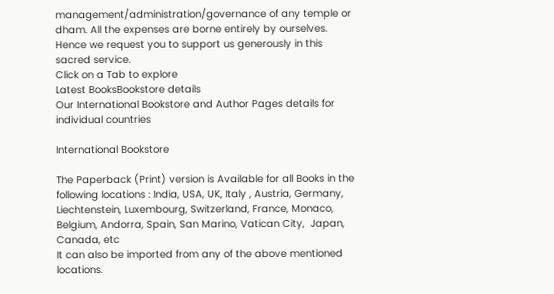management/administration/governance of any temple or dham. All the expenses are borne entirely by ourselves. Hence we request you to support us generously in this sacred service.
Click on a Tab to explore
Latest BooksBookstore details
Our International Bookstore and Author Pages details for individual countries

International Bookstore

The Paperback (Print) version is Available for all Books in the following locations : India, USA, UK, Italy , Austria, Germany, Liechtenstein, Luxembourg, Switzerland, France, Monaco, Belgium, Andorra, Spain, San Marino, Vatican City,  Japan, Canada, etc
It can also be imported from any of the above mentioned locations.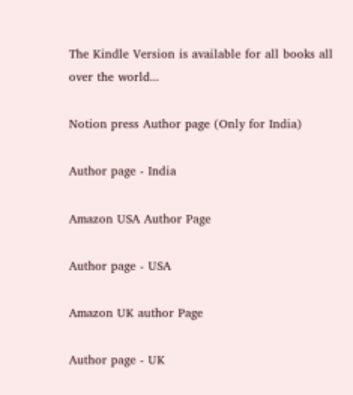The Kindle Version is available for all books all over the world...

Notion press Author page (Only for India)

Author page - India

Amazon USA Author Page

Author page - USA

Amazon UK author Page

Author page - UK